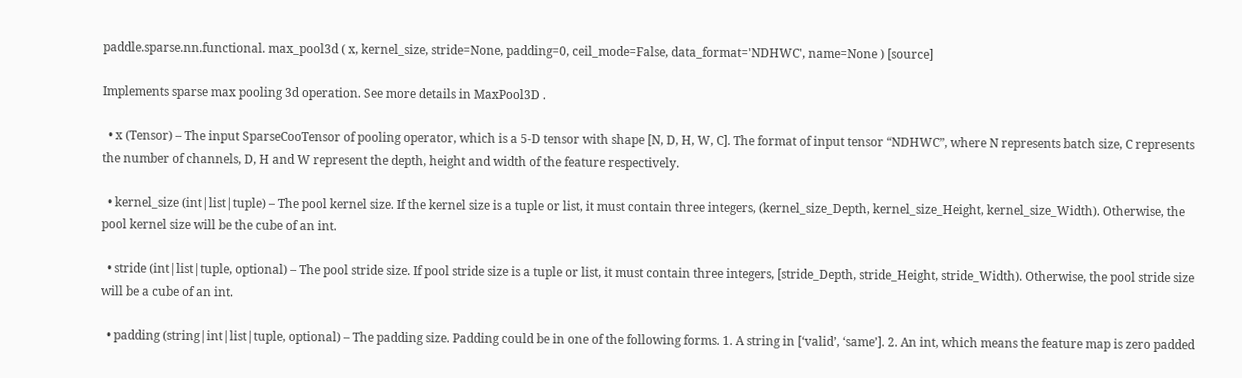paddle.sparse.nn.functional. max_pool3d ( x, kernel_size, stride=None, padding=0, ceil_mode=False, data_format='NDHWC', name=None ) [source]

Implements sparse max pooling 3d operation. See more details in MaxPool3D .

  • x (Tensor) – The input SparseCooTensor of pooling operator, which is a 5-D tensor with shape [N, D, H, W, C]. The format of input tensor “NDHWC”, where N represents batch size, C represents the number of channels, D, H and W represent the depth, height and width of the feature respectively.

  • kernel_size (int|list|tuple) – The pool kernel size. If the kernel size is a tuple or list, it must contain three integers, (kernel_size_Depth, kernel_size_Height, kernel_size_Width). Otherwise, the pool kernel size will be the cube of an int.

  • stride (int|list|tuple, optional) – The pool stride size. If pool stride size is a tuple or list, it must contain three integers, [stride_Depth, stride_Height, stride_Width). Otherwise, the pool stride size will be a cube of an int.

  • padding (string|int|list|tuple, optional) – The padding size. Padding could be in one of the following forms. 1. A string in [‘valid’, ‘same’]. 2. An int, which means the feature map is zero padded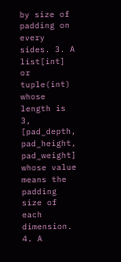by size of padding on every sides. 3. A list[int] or tuple(int) whose length is 3, [pad_depth, pad_height, pad_weight] whose value means the padding size of each dimension. 4. A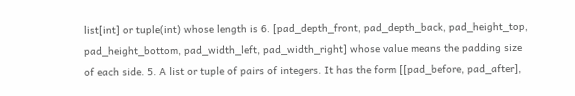list[int] or tuple(int) whose length is 6. [pad_depth_front, pad_depth_back, pad_height_top, pad_height_bottom, pad_width_left, pad_width_right] whose value means the padding size of each side. 5. A list or tuple of pairs of integers. It has the form [[pad_before, pad_after],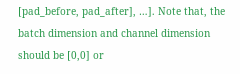[pad_before, pad_after], …]. Note that, the batch dimension and channel dimension should be [0,0] or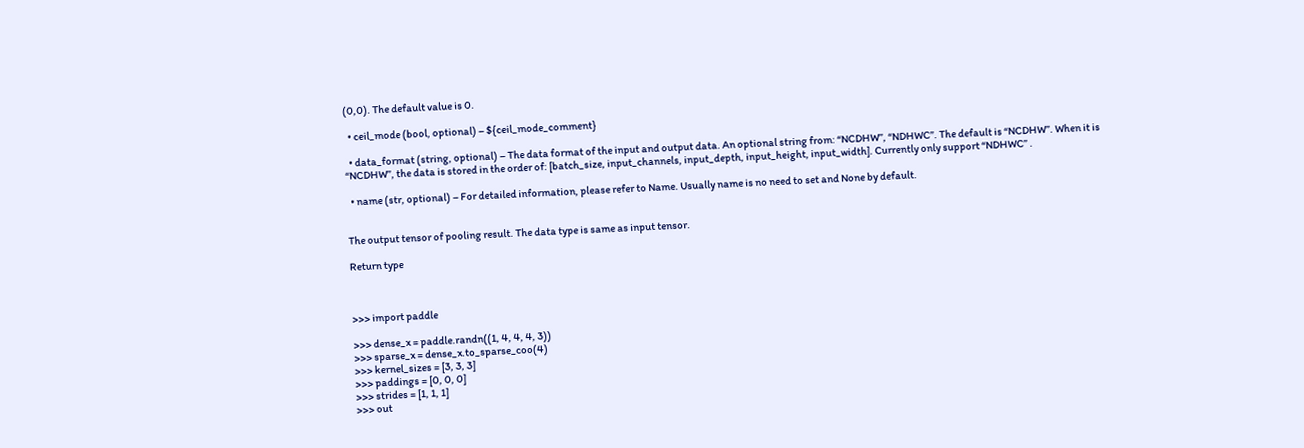(0,0). The default value is 0.

  • ceil_mode (bool, optional) – ${ceil_mode_comment}

  • data_format (string, optional) – The data format of the input and output data. An optional string from: “NCDHW”, “NDHWC”. The default is “NCDHW”. When it is “NCDHW”, the data is stored in the order of: [batch_size, input_channels, input_depth, input_height, input_width]. Currently only support “NDHWC” .

  • name (str, optional) – For detailed information, please refer to Name. Usually name is no need to set and None by default.


The output tensor of pooling result. The data type is same as input tensor.

Return type



>>> import paddle

>>> dense_x = paddle.randn((1, 4, 4, 4, 3))
>>> sparse_x = dense_x.to_sparse_coo(4)
>>> kernel_sizes = [3, 3, 3]
>>> paddings = [0, 0, 0]
>>> strides = [1, 1, 1]
>>> out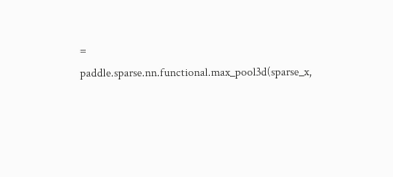= paddle.sparse.nn.functional.max_pool3d(sparse_x,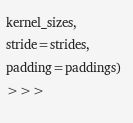kernel_sizes, stride=strides, padding=paddings)
>>>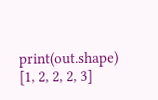print(out.shape)
[1, 2, 2, 2, 3]